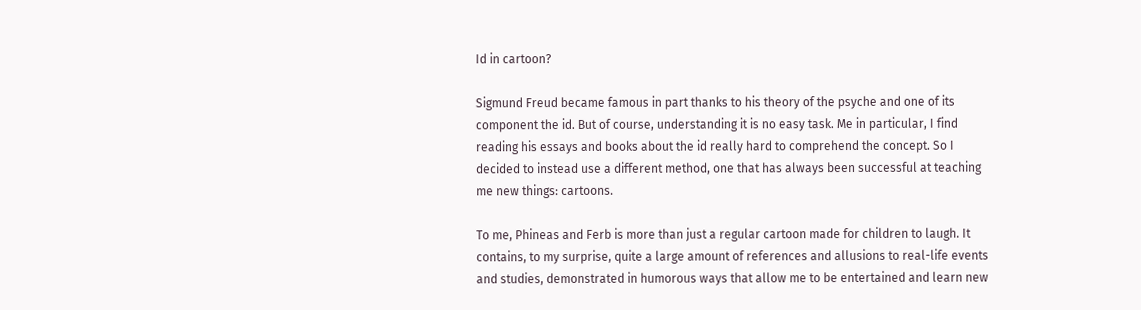Id in cartoon?

Sigmund Freud became famous in part thanks to his theory of the psyche and one of its component the id. But of course, understanding it is no easy task. Me in particular, I find reading his essays and books about the id really hard to comprehend the concept. So I decided to instead use a different method, one that has always been successful at teaching me new things: cartoons.

To me, Phineas and Ferb is more than just a regular cartoon made for children to laugh. It contains, to my surprise, quite a large amount of references and allusions to real-life events and studies, demonstrated in humorous ways that allow me to be entertained and learn new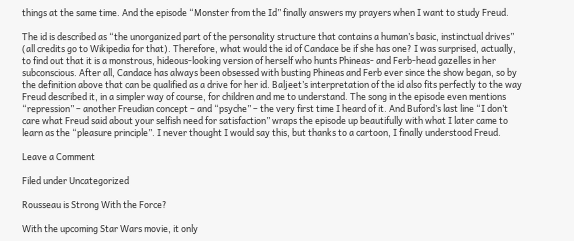things at the same time. And the episode “Monster from the Id” finally answers my prayers when I want to study Freud.

The id is described as “the unorganized part of the personality structure that contains a human’s basic, instinctual drives” (all credits go to Wikipedia for that). Therefore, what would the id of Candace be if she has one? I was surprised, actually, to find out that it is a monstrous, hideous-looking version of herself who hunts Phineas- and Ferb-head gazelles in her subconscious. After all, Candace has always been obsessed with busting Phineas and Ferb ever since the show began, so by the definition above that can be qualified as a drive for her id. Baljeet’s interpretation of the id also fits perfectly to the way Freud described it, in a simpler way of course, for children and me to understand. The song in the episode even mentions “repression” – another Freudian concept – and “psyche” – the very first time I heard of it. And Buford’s last line “I don’t care what Freud said about your selfish need for satisfaction” wraps the episode up beautifully with what I later came to learn as the “pleasure principle”. I never thought I would say this, but thanks to a cartoon, I finally understood Freud.

Leave a Comment

Filed under Uncategorized

Rousseau is Strong With the Force?

With the upcoming Star Wars movie, it only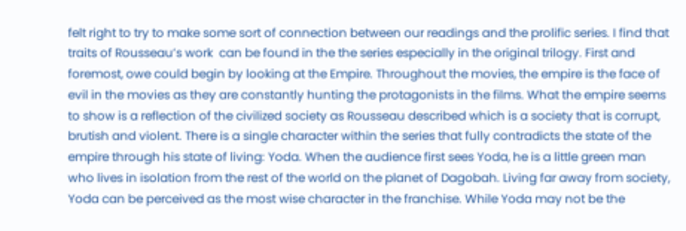felt right to try to make some sort of connection between our readings and the prolific series. I find that traits of Rousseau’s work  can be found in the the series especially in the original trilogy. First and foremost, owe could begin by looking at the Empire. Throughout the movies, the empire is the face of evil in the movies as they are constantly hunting the protagonists in the films. What the empire seems to show is a reflection of the civilized society as Rousseau described which is a society that is corrupt, brutish and violent. There is a single character within the series that fully contradicts the state of the empire through his state of living: Yoda. When the audience first sees Yoda, he is a little green man who lives in isolation from the rest of the world on the planet of Dagobah. Living far away from society, Yoda can be perceived as the most wise character in the franchise. While Yoda may not be the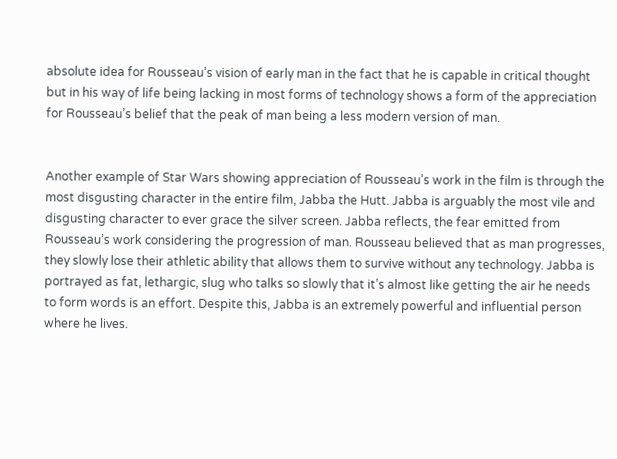absolute idea for Rousseau’s vision of early man in the fact that he is capable in critical thought but in his way of life being lacking in most forms of technology shows a form of the appreciation for Rousseau’s belief that the peak of man being a less modern version of man.


Another example of Star Wars showing appreciation of Rousseau’s work in the film is through the most disgusting character in the entire film, Jabba the Hutt. Jabba is arguably the most vile and disgusting character to ever grace the silver screen. Jabba reflects, the fear emitted from Rousseau’s work considering the progression of man. Rousseau believed that as man progresses, they slowly lose their athletic ability that allows them to survive without any technology. Jabba is portrayed as fat, lethargic, slug who talks so slowly that it’s almost like getting the air he needs to form words is an effort. Despite this, Jabba is an extremely powerful and influential person where he lives.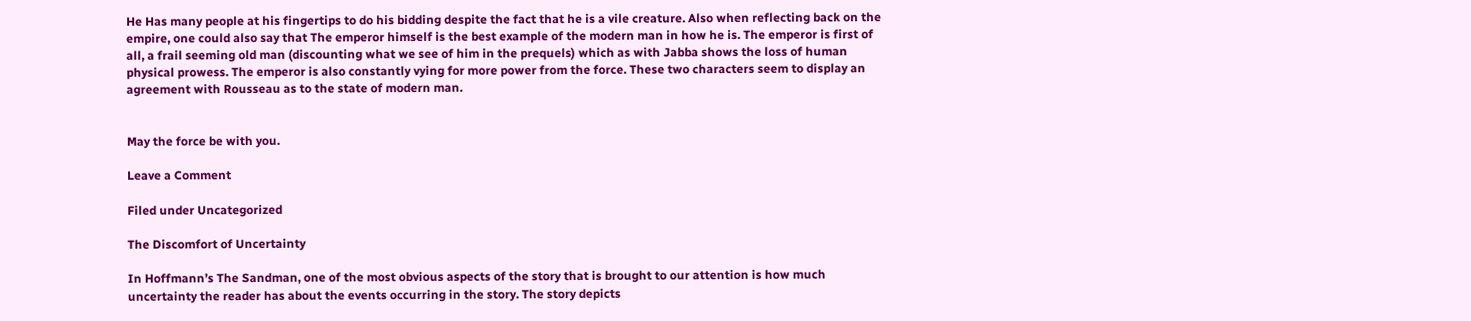He Has many people at his fingertips to do his bidding despite the fact that he is a vile creature. Also when reflecting back on the empire, one could also say that The emperor himself is the best example of the modern man in how he is. The emperor is first of all, a frail seeming old man (discounting what we see of him in the prequels) which as with Jabba shows the loss of human physical prowess. The emperor is also constantly vying for more power from the force. These two characters seem to display an agreement with Rousseau as to the state of modern man.


May the force be with you.

Leave a Comment

Filed under Uncategorized

The Discomfort of Uncertainty

In Hoffmann’s The Sandman, one of the most obvious aspects of the story that is brought to our attention is how much uncertainty the reader has about the events occurring in the story. The story depicts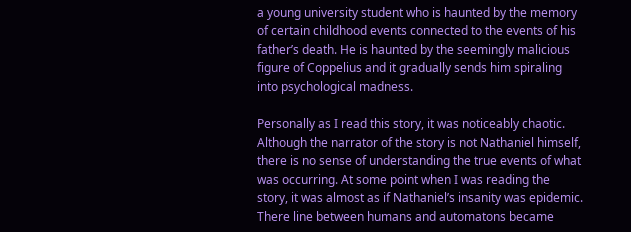a young university student who is haunted by the memory of certain childhood events connected to the events of his father’s death. He is haunted by the seemingly malicious figure of Coppelius and it gradually sends him spiraling into psychological madness.

Personally as I read this story, it was noticeably chaotic. Although the narrator of the story is not Nathaniel himself, there is no sense of understanding the true events of what was occurring. At some point when I was reading the story, it was almost as if Nathaniel’s insanity was epidemic. There line between humans and automatons became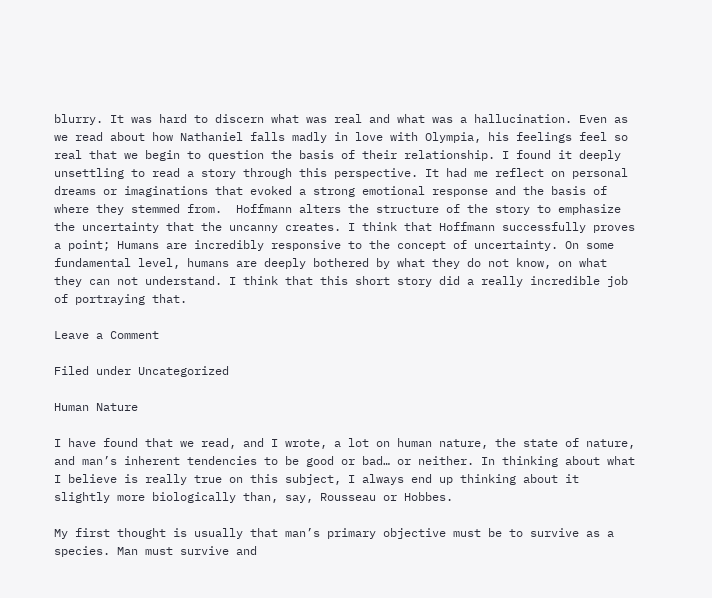blurry. It was hard to discern what was real and what was a hallucination. Even as we read about how Nathaniel falls madly in love with Olympia, his feelings feel so real that we begin to question the basis of their relationship. I found it deeply unsettling to read a story through this perspective. It had me reflect on personal dreams or imaginations that evoked a strong emotional response and the basis of where they stemmed from.  Hoffmann alters the structure of the story to emphasize the uncertainty that the uncanny creates. I think that Hoffmann successfully proves a point; Humans are incredibly responsive to the concept of uncertainty. On some fundamental level, humans are deeply bothered by what they do not know, on what they can not understand. I think that this short story did a really incredible job of portraying that.

Leave a Comment

Filed under Uncategorized

Human Nature

I have found that we read, and I wrote, a lot on human nature, the state of nature, and man’s inherent tendencies to be good or bad… or neither. In thinking about what I believe is really true on this subject, I always end up thinking about it slightly more biologically than, say, Rousseau or Hobbes.

My first thought is usually that man’s primary objective must be to survive as a species. Man must survive and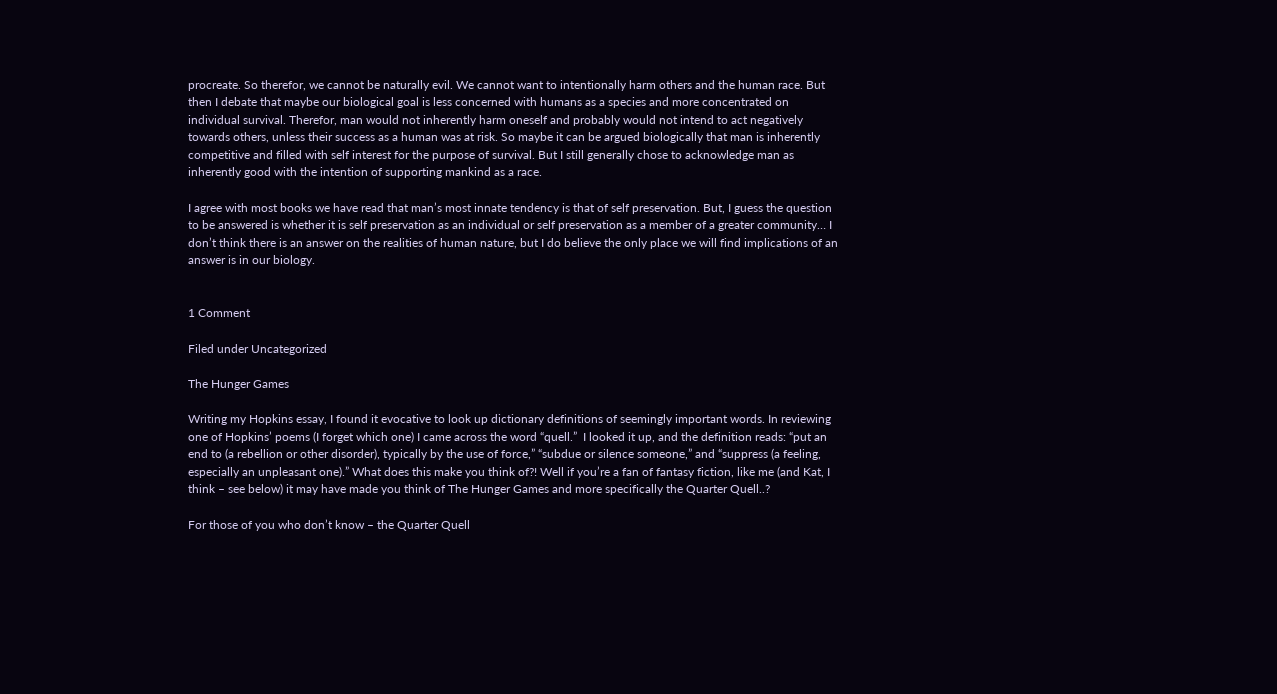procreate. So therefor, we cannot be naturally evil. We cannot want to intentionally harm others and the human race. But then I debate that maybe our biological goal is less concerned with humans as a species and more concentrated on individual survival. Therefor, man would not inherently harm oneself and probably would not intend to act negatively towards others, unless their success as a human was at risk. So maybe it can be argued biologically that man is inherently competitive and filled with self interest for the purpose of survival. But I still generally chose to acknowledge man as inherently good with the intention of supporting mankind as a race.

I agree with most books we have read that man’s most innate tendency is that of self preservation. But, I guess the question to be answered is whether it is self preservation as an individual or self preservation as a member of a greater community… I don’t think there is an answer on the realities of human nature, but I do believe the only place we will find implications of an answer is in our biology.


1 Comment

Filed under Uncategorized

The Hunger Games

Writing my Hopkins essay, I found it evocative to look up dictionary definitions of seemingly important words. In reviewing one of Hopkins’ poems (I forget which one) I came across the word “quell.”  I looked it up, and the definition reads: “put an end to (a rebellion or other disorder), typically by the use of force,” “subdue or silence someone,” and “suppress (a feeling, especially an unpleasant one).” What does this make you think of?! Well if you’re a fan of fantasy fiction, like me (and Kat, I think – see below) it may have made you think of The Hunger Games and more specifically the Quarter Quell..?

For those of you who don’t know – the Quarter Quell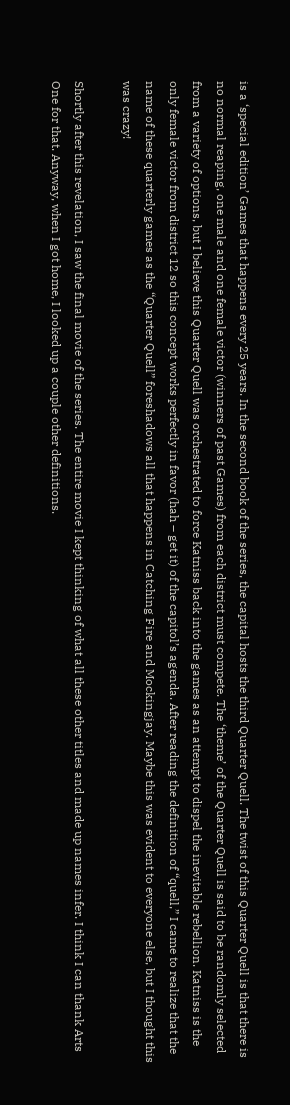is a ‘special edition’ Games that happens every 25 years. In the second book of the series, the capital hosts the third Quarter Quell. The twist of this Quarter Quell is that there is no normal reaping, one male and one female victor (winners of past Games) from each district must compete. The ‘theme’ of the Quarter Quell is said to be randomly selected from a variety of options, but I believe this Quarter Quell was orchestrated to force Katniss back into the games as an attempt to dispel the inevitable rebellion. Katniss is the only female victor from district 12 so this concept works perfectly in favor (hah – get it) of the capitol’s agenda. After reading the definition of “quell,” I came to realize that the name of these quarterly games as the “Quarter Quell” foreshadows all that happens in Catching Fire and Mockingjay. Maybe this was evident to everyone else, but I thought this was crazy!

Shortly after this revelation, I saw the final movie of the series. The entire movie I kept thinking of what all these other titles and made up names infer. I think I can thank Arts One for that. Anyway, when I got home, I looked up a couple other definitions.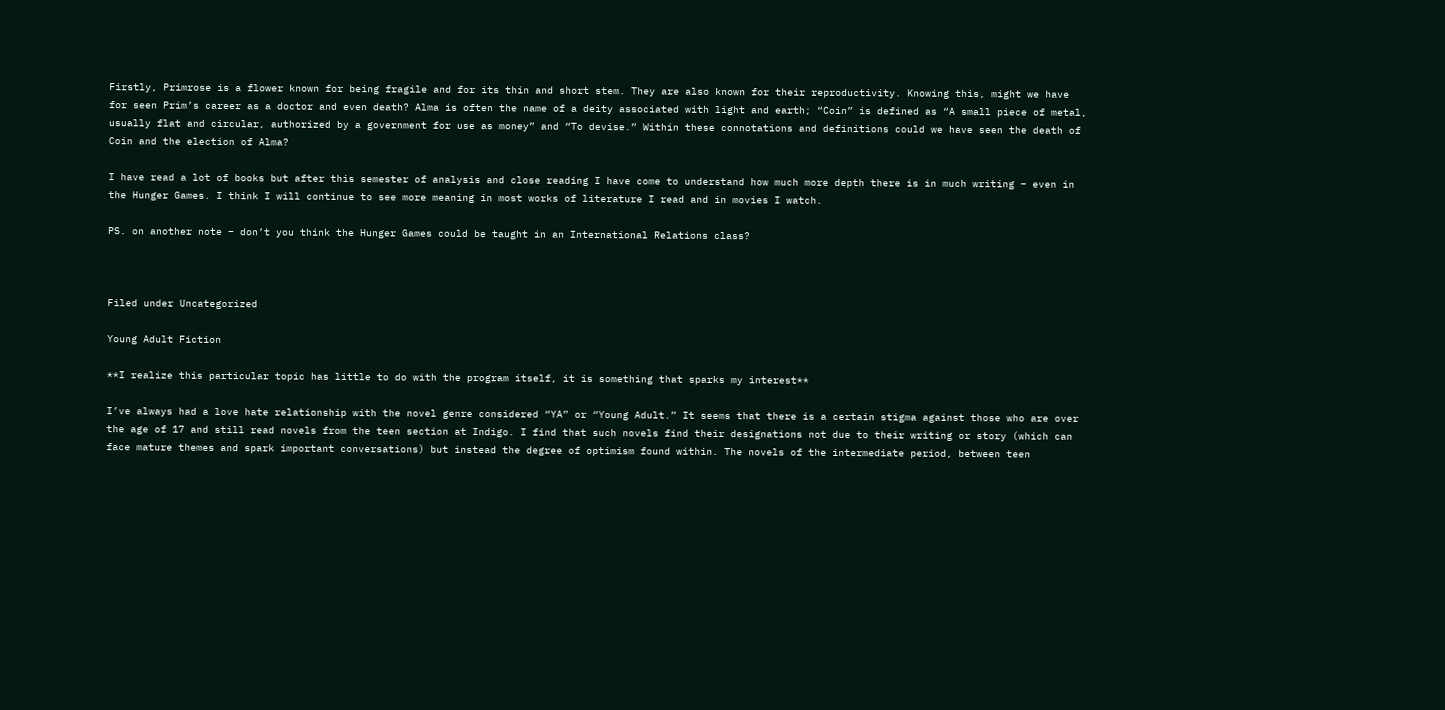Firstly, Primrose is a flower known for being fragile and for its thin and short stem. They are also known for their reproductivity. Knowing this, might we have for seen Prim’s career as a doctor and even death? Alma is often the name of a deity associated with light and earth; “Coin” is defined as “A small piece of metal, usually flat and circular, authorized by a government for use as money” and “To devise.” Within these connotations and definitions could we have seen the death of Coin and the election of Alma?

I have read a lot of books but after this semester of analysis and close reading I have come to understand how much more depth there is in much writing – even in the Hunger Games. I think I will continue to see more meaning in most works of literature I read and in movies I watch.

PS. on another note – don’t you think the Hunger Games could be taught in an International Relations class?



Filed under Uncategorized

Young Adult Fiction

**I realize this particular topic has little to do with the program itself, it is something that sparks my interest**

I’ve always had a love hate relationship with the novel genre considered “YA” or “Young Adult.” It seems that there is a certain stigma against those who are over the age of 17 and still read novels from the teen section at Indigo. I find that such novels find their designations not due to their writing or story (which can face mature themes and spark important conversations) but instead the degree of optimism found within. The novels of the intermediate period, between teen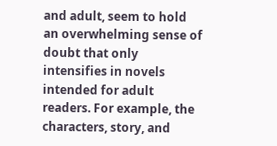and adult, seem to hold an overwhelming sense of doubt that only intensifies in novels intended for adult readers. For example, the characters, story, and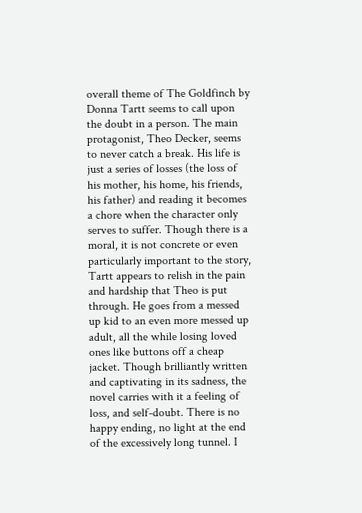overall theme of The Goldfinch by Donna Tartt seems to call upon the doubt in a person. The main protagonist, Theo Decker, seems to never catch a break. His life is just a series of losses (the loss of his mother, his home, his friends, his father) and reading it becomes a chore when the character only serves to suffer. Though there is a moral, it is not concrete or even particularly important to the story, Tartt appears to relish in the pain and hardship that Theo is put through. He goes from a messed up kid to an even more messed up adult, all the while losing loved ones like buttons off a cheap jacket. Though brilliantly written and captivating in its sadness, the novel carries with it a feeling of loss, and self-doubt. There is no happy ending, no light at the end of the excessively long tunnel. I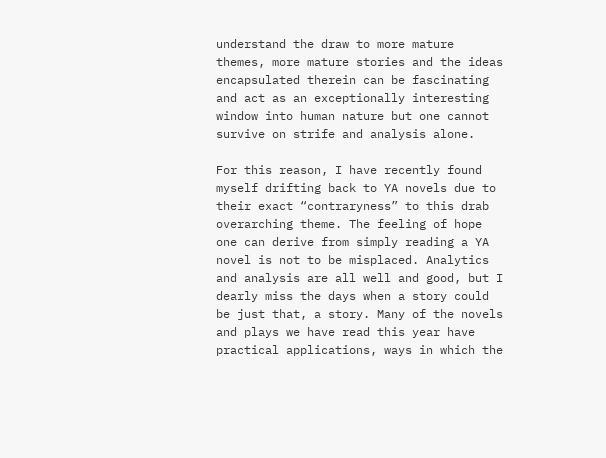understand the draw to more mature themes, more mature stories and the ideas encapsulated therein can be fascinating and act as an exceptionally interesting window into human nature but one cannot survive on strife and analysis alone.

For this reason, I have recently found myself drifting back to YA novels due to their exact “contraryness” to this drab overarching theme. The feeling of hope one can derive from simply reading a YA novel is not to be misplaced. Analytics and analysis are all well and good, but I dearly miss the days when a story could be just that, a story. Many of the novels and plays we have read this year have practical applications, ways in which the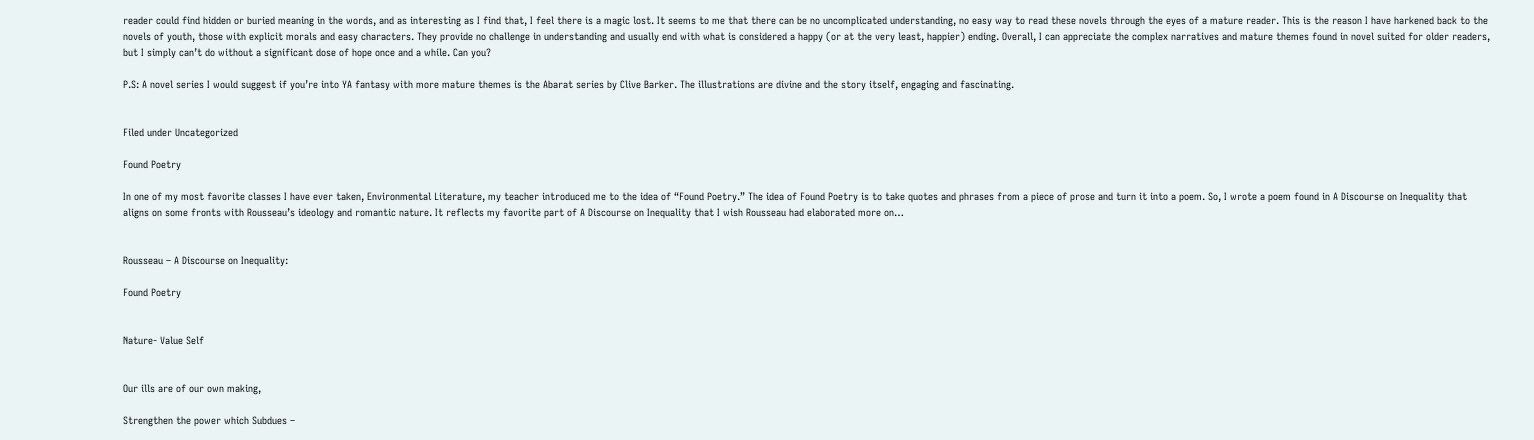reader could find hidden or buried meaning in the words, and as interesting as I find that, I feel there is a magic lost. It seems to me that there can be no uncomplicated understanding, no easy way to read these novels through the eyes of a mature reader. This is the reason I have harkened back to the novels of youth, those with explicit morals and easy characters. They provide no challenge in understanding and usually end with what is considered a happy (or at the very least, happier) ending. Overall, I can appreciate the complex narratives and mature themes found in novel suited for older readers, but I simply can’t do without a significant dose of hope once and a while. Can you?

P.S: A novel series I would suggest if you’re into YA fantasy with more mature themes is the Abarat series by Clive Barker. The illustrations are divine and the story itself, engaging and fascinating.


Filed under Uncategorized

Found Poetry

In one of my most favorite classes I have ever taken, Environmental Literature, my teacher introduced me to the idea of “Found Poetry.” The idea of Found Poetry is to take quotes and phrases from a piece of prose and turn it into a poem. So, I wrote a poem found in A Discourse on Inequality that aligns on some fronts with Rousseau’s ideology and romantic nature. It reflects my favorite part of A Discourse on Inequality that I wish Rousseau had elaborated more on…


Rousseau – A Discourse on Inequality:

Found Poetry


Nature- Value Self


Our ills are of our own making,

Strengthen the power which Subdues –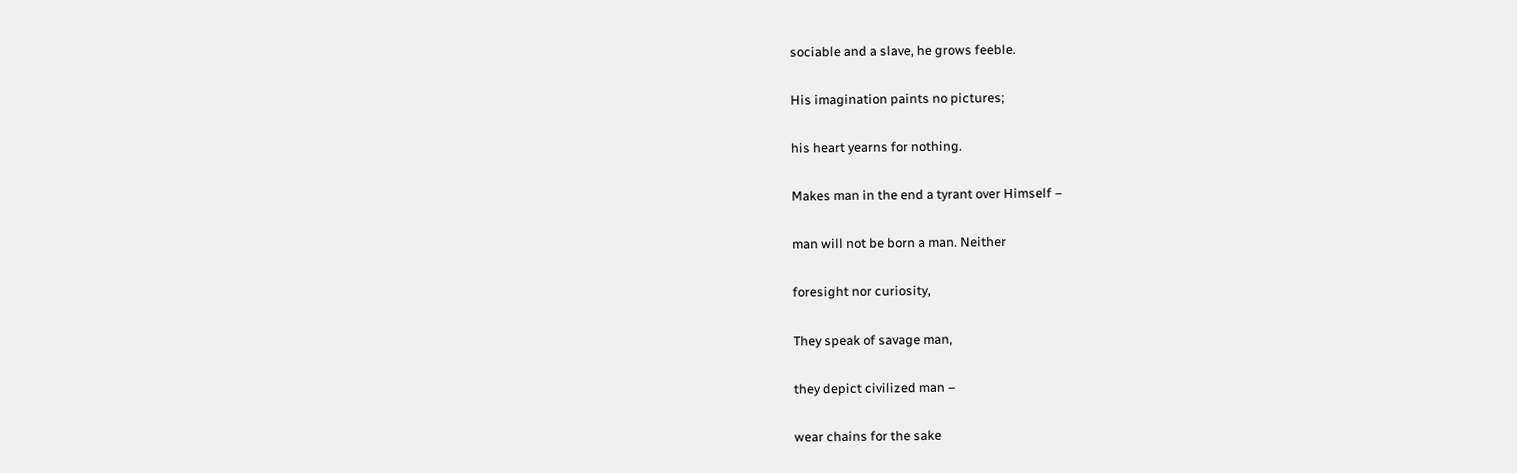sociable and a slave, he grows feeble.

His imagination paints no pictures;

his heart yearns for nothing.

Makes man in the end a tyrant over Himself –

man will not be born a man. Neither

foresight nor curiosity,

They speak of savage man,

they depict civilized man –

wear chains for the sake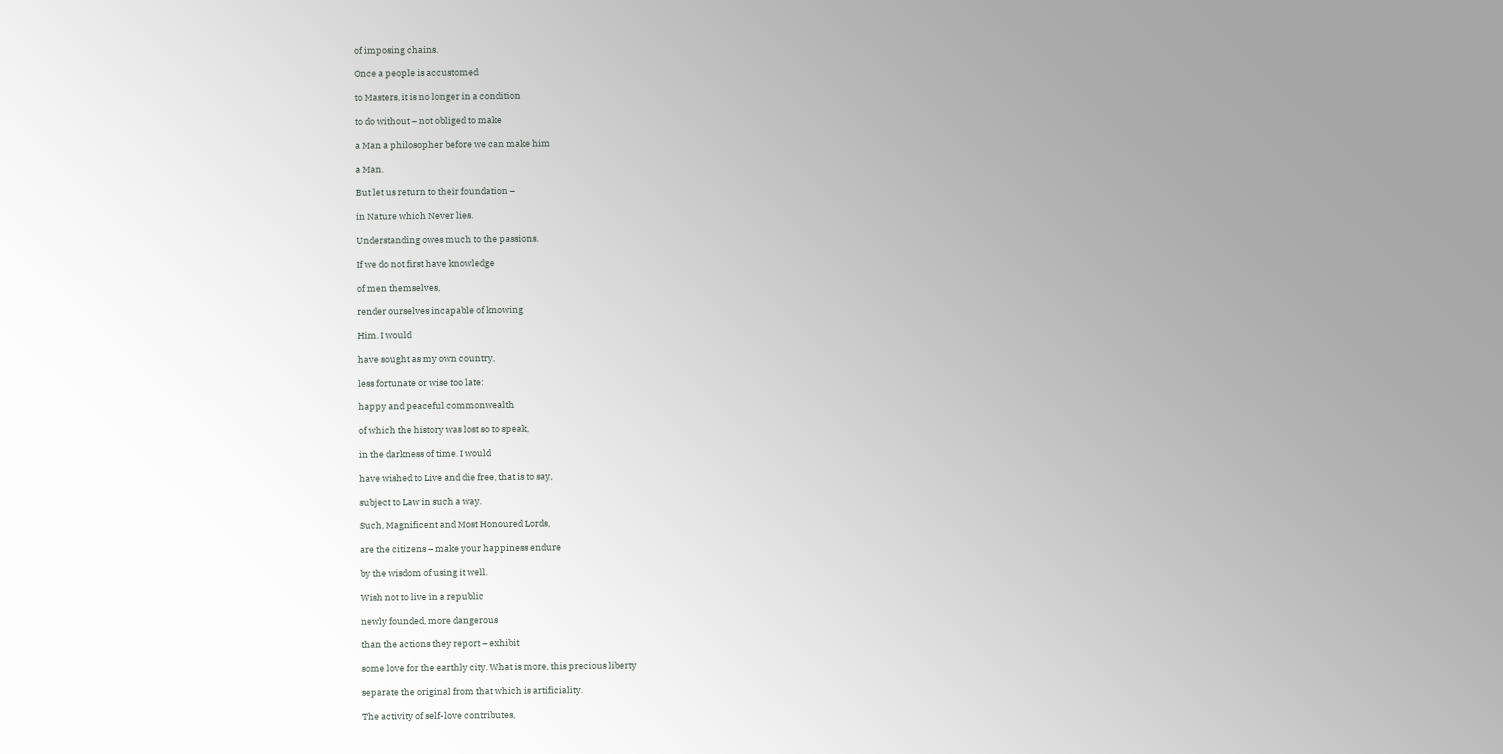of imposing chains.

Once a people is accustomed

to Masters, it is no longer in a condition

to do without – not obliged to make

a Man a philosopher before we can make him

a Man.

But let us return to their foundation –

in Nature which Never lies.

Understanding owes much to the passions.

If we do not first have knowledge

of men themselves,

render ourselves incapable of knowing

Him. I would

have sought as my own country,

less fortunate or wise too late:

happy and peaceful commonwealth

of which the history was lost so to speak,

in the darkness of time. I would

have wished to Live and die free, that is to say,

subject to Law in such a way.

Such, Magnificent and Most Honoured Lords,

are the citizens – make your happiness endure

by the wisdom of using it well.

Wish not to live in a republic

newly founded, more dangerous

than the actions they report – exhibit

some love for the earthly city. What is more, this precious liberty

separate the original from that which is artificiality.

The activity of self-love contributes,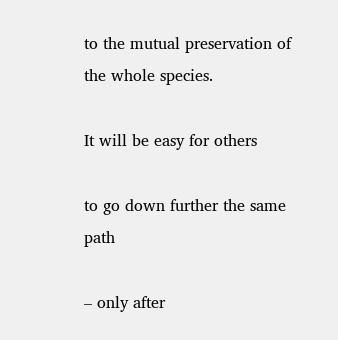to the mutual preservation of the whole species.

It will be easy for others

to go down further the same path

– only after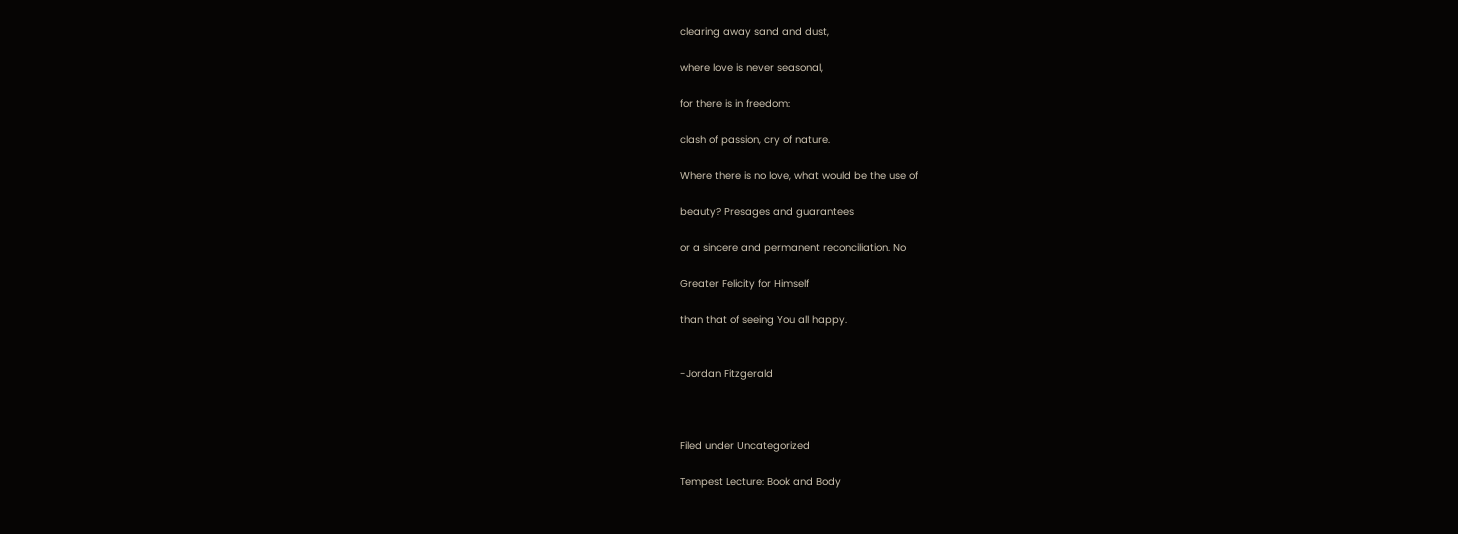clearing away sand and dust,

where love is never seasonal,

for there is in freedom:

clash of passion, cry of nature.

Where there is no love, what would be the use of

beauty? Presages and guarantees

or a sincere and permanent reconciliation. No

Greater Felicity for Himself

than that of seeing You all happy.


-Jordan Fitzgerald



Filed under Uncategorized

Tempest Lecture: Book and Body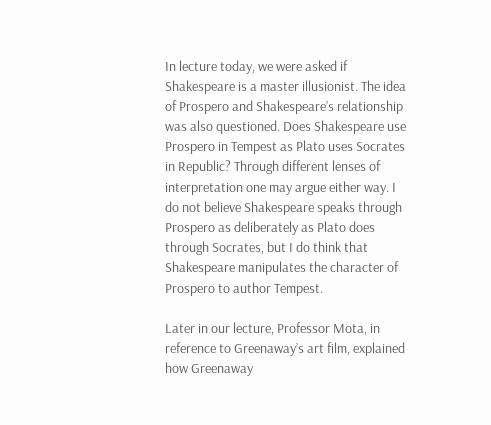In lecture today, we were asked if Shakespeare is a master illusionist. The idea of Prospero and Shakespeare’s relationship was also questioned. Does Shakespeare use Prospero in Tempest as Plato uses Socrates in Republic? Through different lenses of interpretation one may argue either way. I do not believe Shakespeare speaks through Prospero as deliberately as Plato does through Socrates, but I do think that Shakespeare manipulates the character of Prospero to author Tempest.

Later in our lecture, Professor Mota, in reference to Greenaway’s art film, explained how Greenaway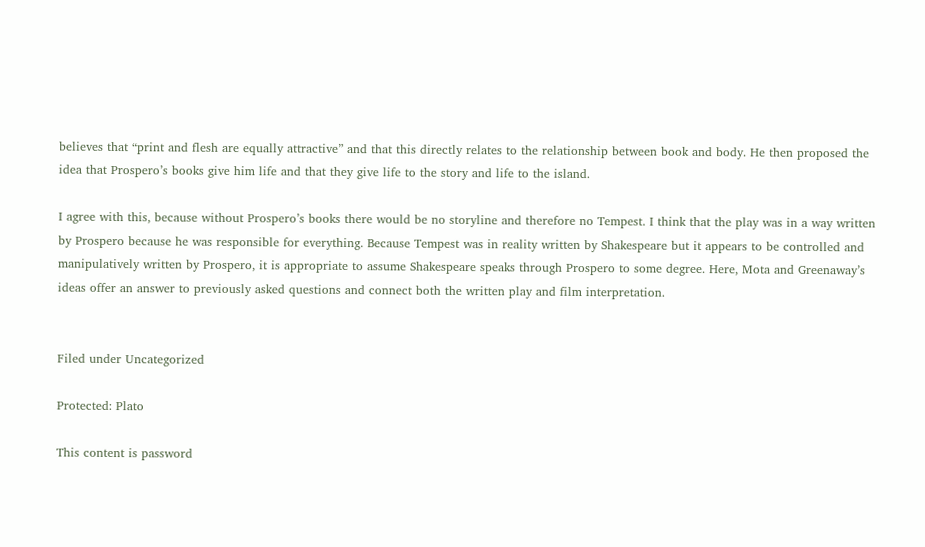believes that “print and flesh are equally attractive” and that this directly relates to the relationship between book and body. He then proposed the idea that Prospero’s books give him life and that they give life to the story and life to the island.

I agree with this, because without Prospero’s books there would be no storyline and therefore no Tempest. I think that the play was in a way written by Prospero because he was responsible for everything. Because Tempest was in reality written by Shakespeare but it appears to be controlled and manipulatively written by Prospero, it is appropriate to assume Shakespeare speaks through Prospero to some degree. Here, Mota and Greenaway’s ideas offer an answer to previously asked questions and connect both the written play and film interpretation.


Filed under Uncategorized

Protected: Plato

This content is password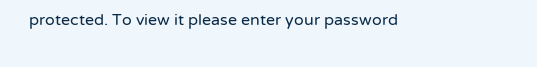protected. To view it please enter your password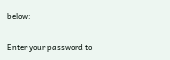below:

Enter your password to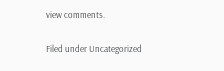view comments.

Filed under Uncategorized